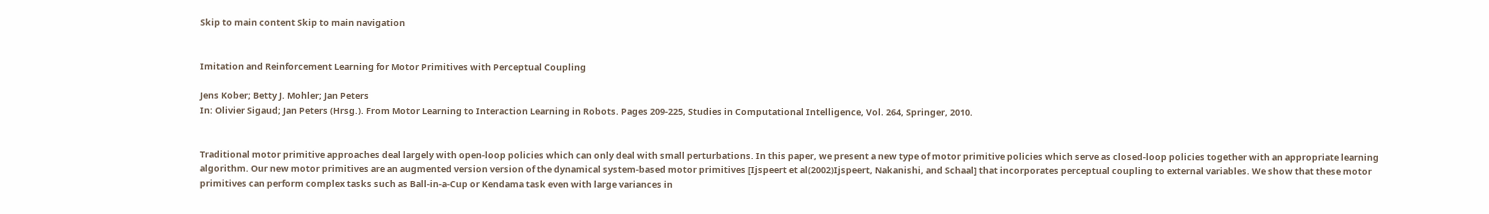Skip to main content Skip to main navigation


Imitation and Reinforcement Learning for Motor Primitives with Perceptual Coupling

Jens Kober; Betty J. Mohler; Jan Peters
In: Olivier Sigaud; Jan Peters (Hrsg.). From Motor Learning to Interaction Learning in Robots. Pages 209-225, Studies in Computational Intelligence, Vol. 264, Springer, 2010.


Traditional motor primitive approaches deal largely with open-loop policies which can only deal with small perturbations. In this paper, we present a new type of motor primitive policies which serve as closed-loop policies together with an appropriate learning algorithm. Our new motor primitives are an augmented version version of the dynamical system-based motor primitives [Ijspeert et al(2002)Ijspeert, Nakanishi, and Schaal] that incorporates perceptual coupling to external variables. We show that these motor primitives can perform complex tasks such as Ball-in-a-Cup or Kendama task even with large variances in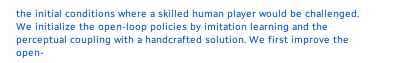the initial conditions where a skilled human player would be challenged. We initialize the open-loop policies by imitation learning and the perceptual coupling with a handcrafted solution. We first improve the open-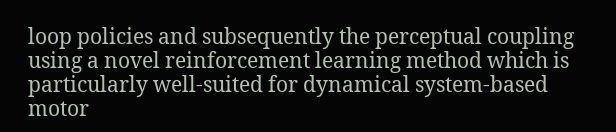loop policies and subsequently the perceptual coupling using a novel reinforcement learning method which is particularly well-suited for dynamical system-based motor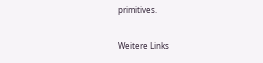primitives.

Weitere Links